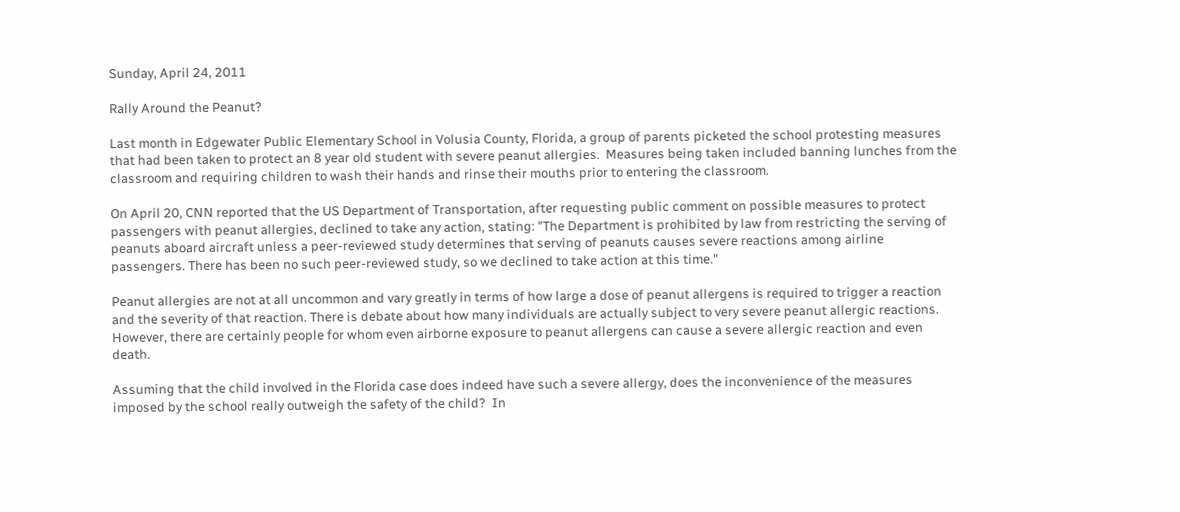Sunday, April 24, 2011

Rally Around the Peanut?

Last month in Edgewater Public Elementary School in Volusia County, Florida, a group of parents picketed the school protesting measures that had been taken to protect an 8 year old student with severe peanut allergies.  Measures being taken included banning lunches from the classroom and requiring children to wash their hands and rinse their mouths prior to entering the classroom.

On April 20, CNN reported that the US Department of Transportation, after requesting public comment on possible measures to protect passengers with peanut allergies, declined to take any action, stating: "The Department is prohibited by law from restricting the serving of peanuts aboard aircraft unless a peer-reviewed study determines that serving of peanuts causes severe reactions among airline passengers. There has been no such peer-reviewed study, so we declined to take action at this time."

Peanut allergies are not at all uncommon and vary greatly in terms of how large a dose of peanut allergens is required to trigger a reaction and the severity of that reaction. There is debate about how many individuals are actually subject to very severe peanut allergic reactions.  However, there are certainly people for whom even airborne exposure to peanut allergens can cause a severe allergic reaction and even death.

Assuming that the child involved in the Florida case does indeed have such a severe allergy, does the inconvenience of the measures imposed by the school really outweigh the safety of the child?  In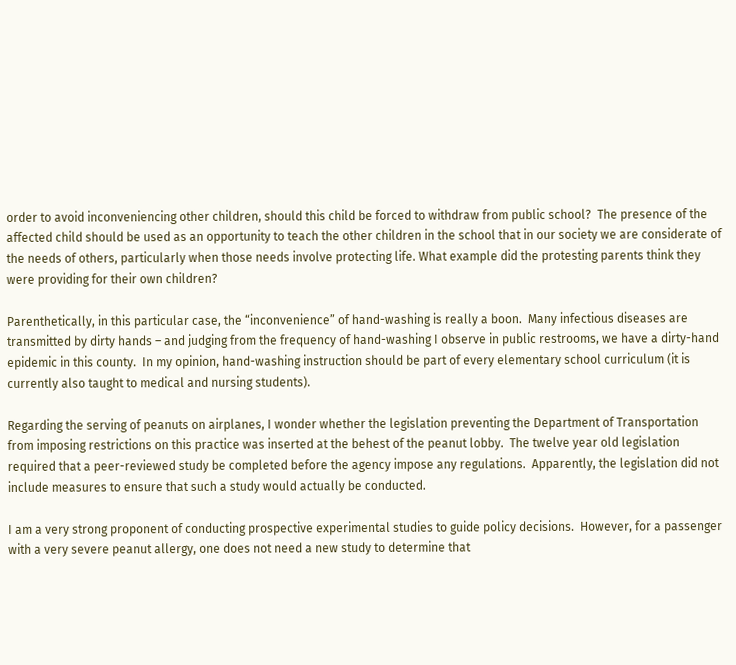order to avoid inconveniencing other children, should this child be forced to withdraw from public school?  The presence of the affected child should be used as an opportunity to teach the other children in the school that in our society we are considerate of the needs of others, particularly when those needs involve protecting life. What example did the protesting parents think they were providing for their own children?

Parenthetically, in this particular case, the “inconvenience” of hand-washing is really a boon.  Many infectious diseases are transmitted by dirty hands – and judging from the frequency of hand-washing I observe in public restrooms, we have a dirty-hand epidemic in this county.  In my opinion, hand-washing instruction should be part of every elementary school curriculum (it is currently also taught to medical and nursing students).

Regarding the serving of peanuts on airplanes, I wonder whether the legislation preventing the Department of Transportation from imposing restrictions on this practice was inserted at the behest of the peanut lobby.  The twelve year old legislation required that a peer-reviewed study be completed before the agency impose any regulations.  Apparently, the legislation did not include measures to ensure that such a study would actually be conducted.

I am a very strong proponent of conducting prospective experimental studies to guide policy decisions.  However, for a passenger with a very severe peanut allergy, one does not need a new study to determine that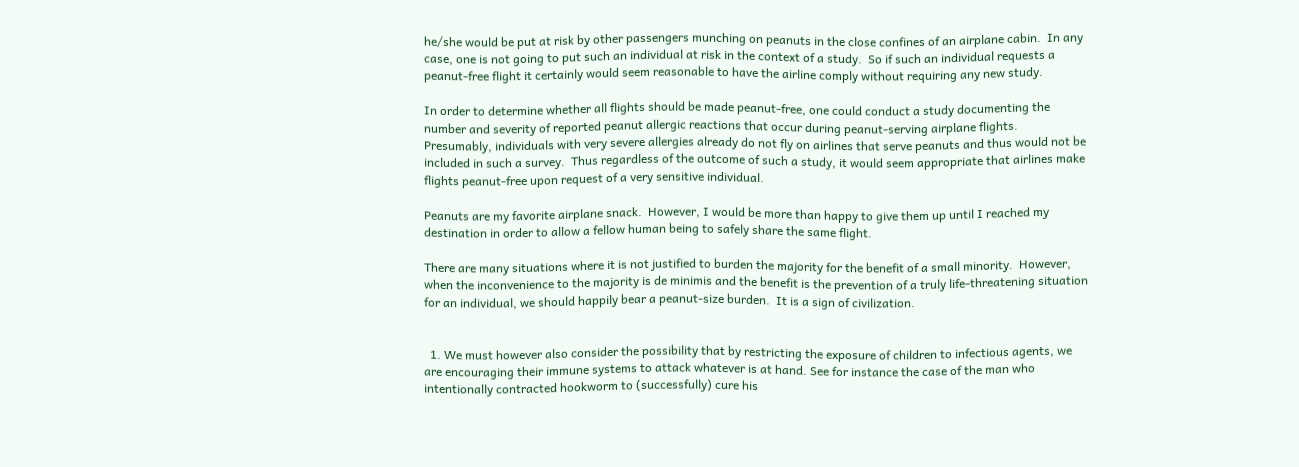he/she would be put at risk by other passengers munching on peanuts in the close confines of an airplane cabin.  In any case, one is not going to put such an individual at risk in the context of a study.  So if such an individual requests a peanut-free flight it certainly would seem reasonable to have the airline comply without requiring any new study.

In order to determine whether all flights should be made peanut-free, one could conduct a study documenting the number and severity of reported peanut allergic reactions that occur during peanut-serving airplane flights.  Presumably, individuals with very severe allergies already do not fly on airlines that serve peanuts and thus would not be included in such a survey.  Thus regardless of the outcome of such a study, it would seem appropriate that airlines make flights peanut-free upon request of a very sensitive individual.

Peanuts are my favorite airplane snack.  However, I would be more than happy to give them up until I reached my destination in order to allow a fellow human being to safely share the same flight.

There are many situations where it is not justified to burden the majority for the benefit of a small minority.  However, when the inconvenience to the majority is de minimis and the benefit is the prevention of a truly life-threatening situation for an individual, we should happily bear a peanut-size burden.  It is a sign of civilization.


  1. We must however also consider the possibility that by restricting the exposure of children to infectious agents, we are encouraging their immune systems to attack whatever is at hand. See for instance the case of the man who intentionally contracted hookworm to (successfully) cure his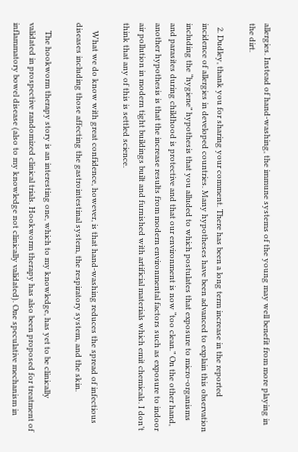allergies. Instead of hand-washing, the immune systems of the young may well benefit from more playing in the dirt.

  2. Dudley, thank you for sharing your comment. There has been a long term increase in the reported incidence of allergies in developed countries. Many hypotheses have been advanced to explain this observation including the “hygiene” hypothesis that you alluded to which postulates that exposure to micro-organisms and parasites during childhood is protective and that our environment is now “too clean.” On the other hand, another hypothesis is that the increase results from modern environmental factors such as exposure to indoor air pollution in modern tight buildings built and furnished with artificial materials which emit chemicals. I don’t think that any of this is settled science.

    What we do know with great confidence, however, is that hand-washing reduces the spread of infectious diseases including those affecting the gastrointestinal system, the respiratory system, and the skin.

    The hookworm therapy story is an interesting one, which to my knowledge, has yet to be clinically validated in prospective randomized clinical trials. Hookworm therapy has also been proposed for treatment of inflammatory bowel disease (also to my knowledge not clinically validated). One speculative mechanism in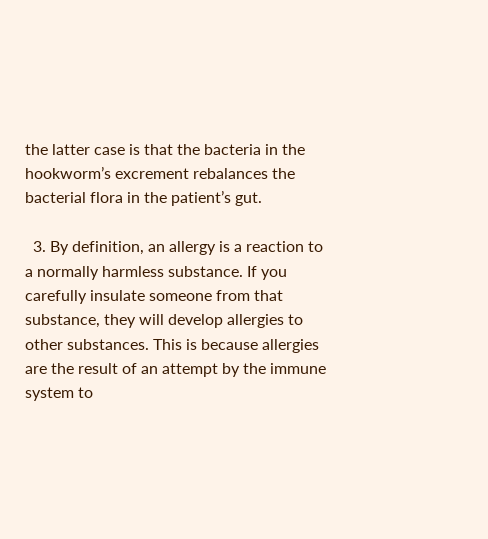the latter case is that the bacteria in the hookworm’s excrement rebalances the bacterial flora in the patient’s gut.

  3. By definition, an allergy is a reaction to a normally harmless substance. If you carefully insulate someone from that substance, they will develop allergies to other substances. This is because allergies are the result of an attempt by the immune system to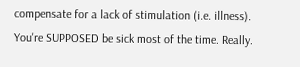compensate for a lack of stimulation (i.e. illness). You're SUPPOSED be sick most of the time. Really.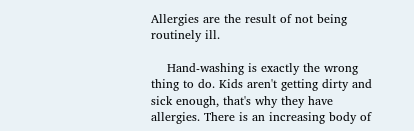Allergies are the result of not being routinely ill.

    Hand-washing is exactly the wrong thing to do. Kids aren't getting dirty and sick enough, that's why they have allergies. There is an increasing body of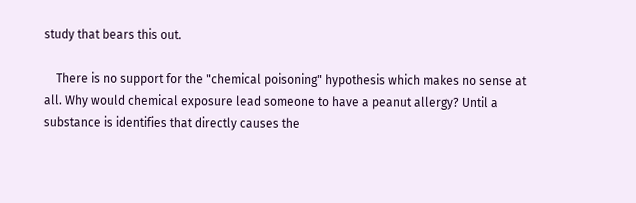study that bears this out.

    There is no support for the "chemical poisoning" hypothesis which makes no sense at all. Why would chemical exposure lead someone to have a peanut allergy? Until a substance is identifies that directly causes the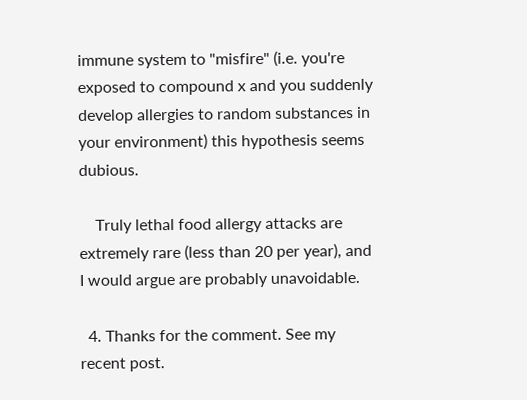immune system to "misfire" (i.e. you're exposed to compound x and you suddenly develop allergies to random substances in your environment) this hypothesis seems dubious.

    Truly lethal food allergy attacks are extremely rare (less than 20 per year), and I would argue are probably unavoidable.

  4. Thanks for the comment. See my recent post.